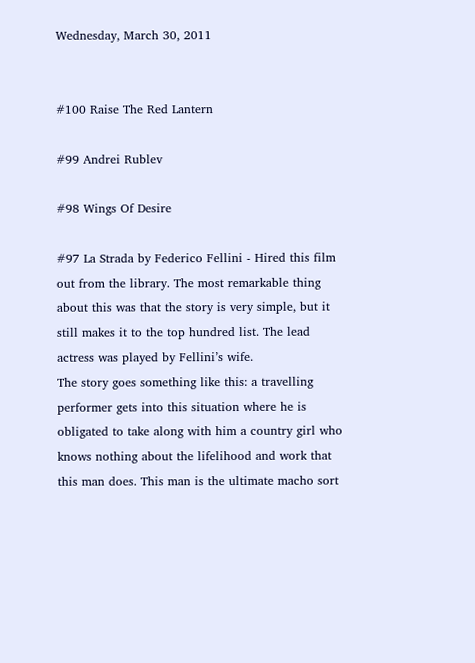Wednesday, March 30, 2011


#100 Raise The Red Lantern

#99 Andrei Rublev

#98 Wings Of Desire

#97 La Strada by Federico Fellini - Hired this film out from the library. The most remarkable thing about this was that the story is very simple, but it still makes it to the top hundred list. The lead actress was played by Fellini’s wife.
The story goes something like this: a travelling performer gets into this situation where he is obligated to take along with him a country girl who knows nothing about the lifelihood and work that this man does. This man is the ultimate macho sort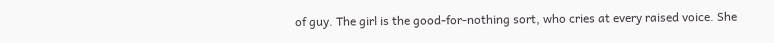of guy. The girl is the good-for-nothing sort, who cries at every raised voice. She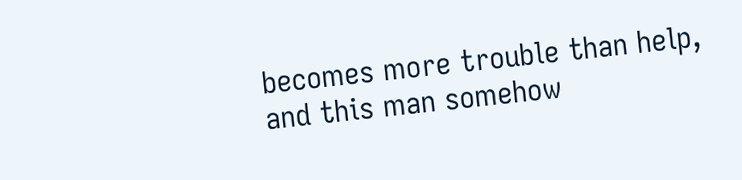becomes more trouble than help, and this man somehow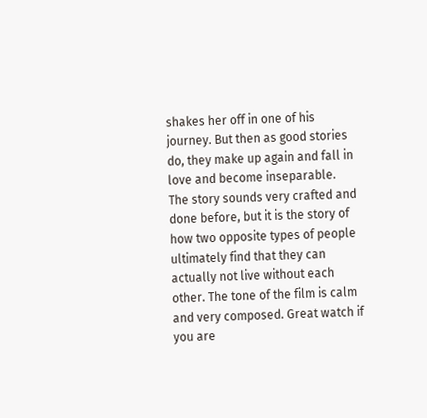shakes her off in one of his journey. But then as good stories do, they make up again and fall in love and become inseparable.
The story sounds very crafted and done before, but it is the story of how two opposite types of people ultimately find that they can actually not live without each other. The tone of the film is calm and very composed. Great watch if you are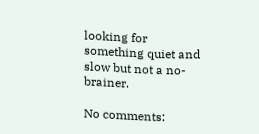looking for something quiet and slow but not a no-brainer.

No comments: